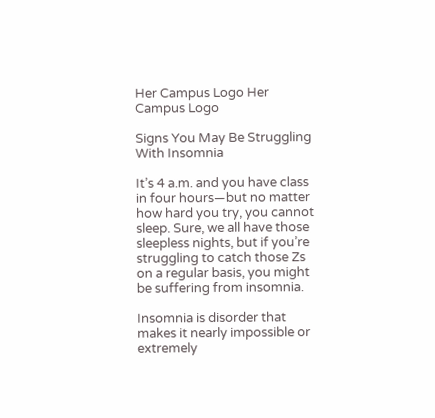Her Campus Logo Her Campus Logo

Signs You May Be Struggling With Insomnia

It’s 4 a.m. and you have class in four hours—but no matter how hard you try, you cannot sleep. Sure, we all have those sleepless nights, but if you’re struggling to catch those Zs on a regular basis, you might be suffering from insomnia.

Insomnia is disorder that makes it nearly impossible or extremely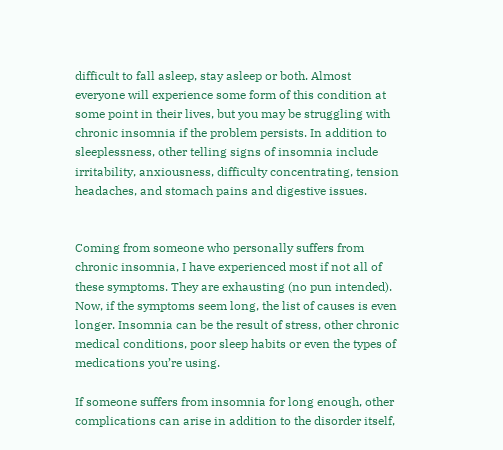difficult to fall asleep, stay asleep or both. Almost everyone will experience some form of this condition at some point in their lives, but you may be struggling with chronic insomnia if the problem persists. In addition to sleeplessness, other telling signs of insomnia include irritability, anxiousness, difficulty concentrating, tension headaches, and stomach pains and digestive issues.


Coming from someone who personally suffers from chronic insomnia, I have experienced most if not all of these symptoms. They are exhausting (no pun intended). Now, if the symptoms seem long, the list of causes is even longer. Insomnia can be the result of stress, other chronic medical conditions, poor sleep habits or even the types of medications you’re using.

If someone suffers from insomnia for long enough, other complications can arise in addition to the disorder itself,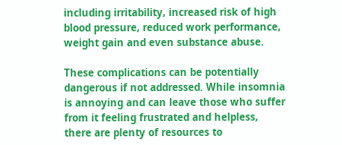including irritability, increased risk of high blood pressure, reduced work performance, weight gain and even substance abuse.

These complications can be potentially dangerous if not addressed. While insomnia is annoying and can leave those who suffer from it feeling frustrated and helpless, there are plenty of resources to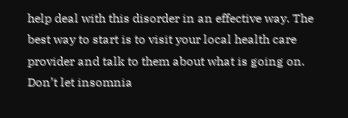help deal with this disorder in an effective way. The best way to start is to visit your local health care provider and talk to them about what is going on. Don’t let insomnia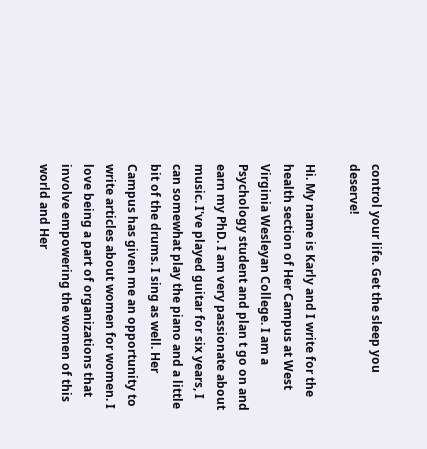control your life. Get the sleep you deserve!

Hi. My name is Karly and I write for the health section of Her Campus at West Virginia Wesleyan College. I am a Psychology student and plan t go on and earn my PhD. I am very passionate about music. I've played guitar for six years, I can somewhat play the piano and a little bit of the drums. I sing as well. Her Campus has given me an opportunity to write articles about women for women. I love being a part of organizations that involve empowering the women of this world and Her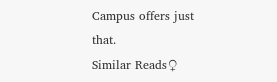Campus offers just that.
Similar Reads♀